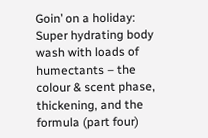Goin’ on a holiday: Super hydrating body wash with loads of humectants – the colour & scent phase, thickening, and the formula (part four)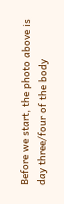Before we start, the photo above is day three/four of the body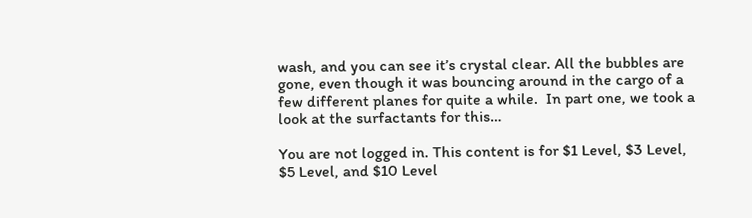wash, and you can see it’s crystal clear. All the bubbles are gone, even though it was bouncing around in the cargo of a few different planes for quite a while.  In part one, we took a look at the surfactants for this…

You are not logged in. This content is for $1 Level, $3 Level, $5 Level, and $10 Level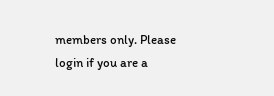members only. Please login if you are a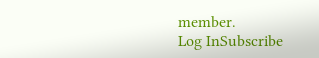member.
Log InSubscribe